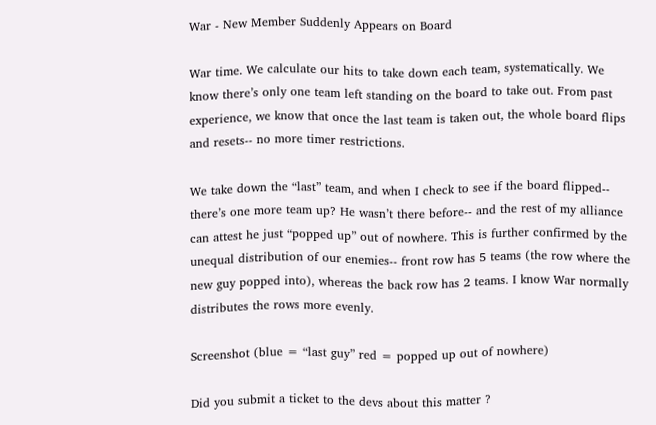War - New Member Suddenly Appears on Board

War time. We calculate our hits to take down each team, systematically. We know there’s only one team left standing on the board to take out. From past experience, we know that once the last team is taken out, the whole board flips and resets-- no more timer restrictions.

We take down the “last” team, and when I check to see if the board flipped-- there’s one more team up? He wasn’t there before-- and the rest of my alliance can attest he just “popped up” out of nowhere. This is further confirmed by the unequal distribution of our enemies-- front row has 5 teams (the row where the new guy popped into), whereas the back row has 2 teams. I know War normally distributes the rows more evenly.

Screenshot (blue = “last guy” red = popped up out of nowhere)

Did you submit a ticket to the devs about this matter ?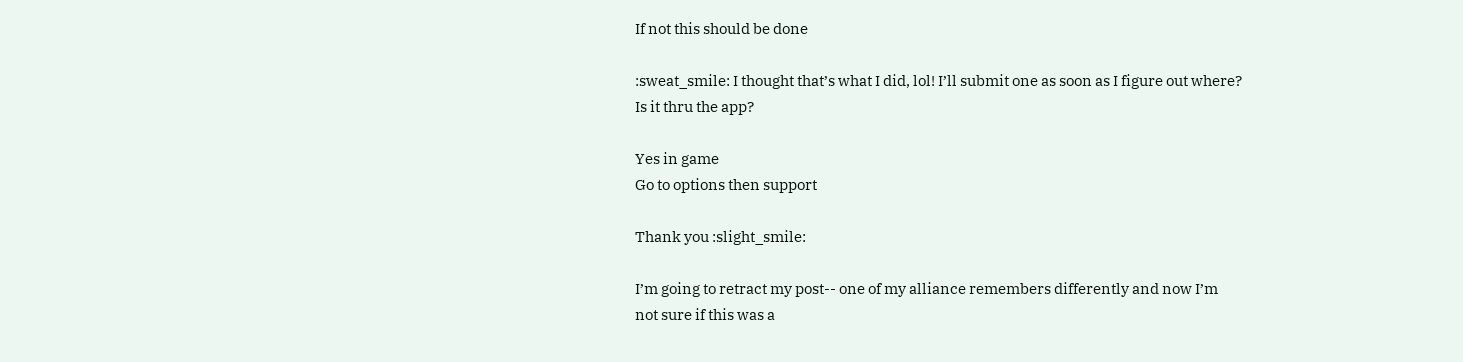If not this should be done

:sweat_smile: I thought that’s what I did, lol! I’ll submit one as soon as I figure out where? Is it thru the app?

Yes in game
Go to options then support

Thank you :slight_smile:

I’m going to retract my post-- one of my alliance remembers differently and now I’m not sure if this was a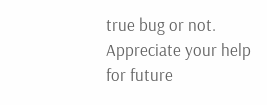true bug or not. Appreciate your help for future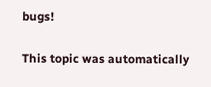bugs!

This topic was automatically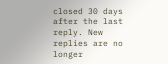closed 30 days after the last reply. New replies are no longer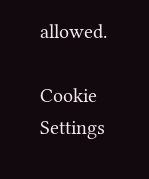allowed.

Cookie Settings